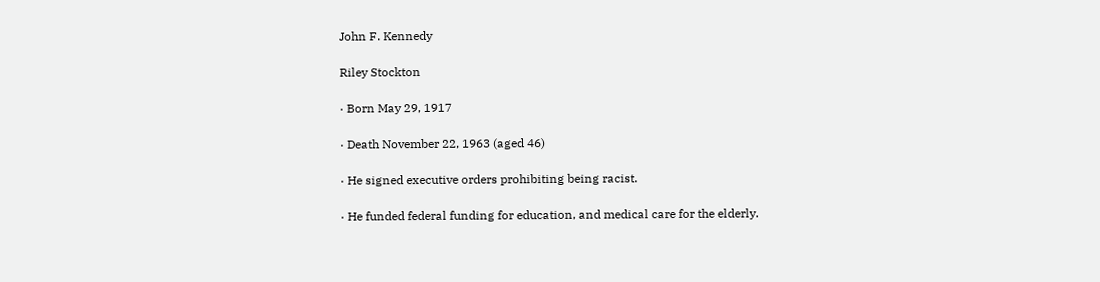John F. Kennedy

Riley Stockton

· Born May 29, 1917

· Death November 22, 1963 (aged 46)

· He signed executive orders prohibiting being racist.

· He funded federal funding for education, and medical care for the elderly.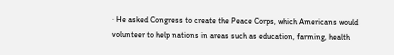· He asked Congress to create the Peace Corps, which Americans would volunteer to help nations in areas such as education, farming, health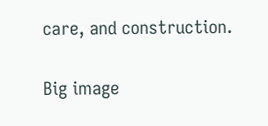care, and construction.

Big image